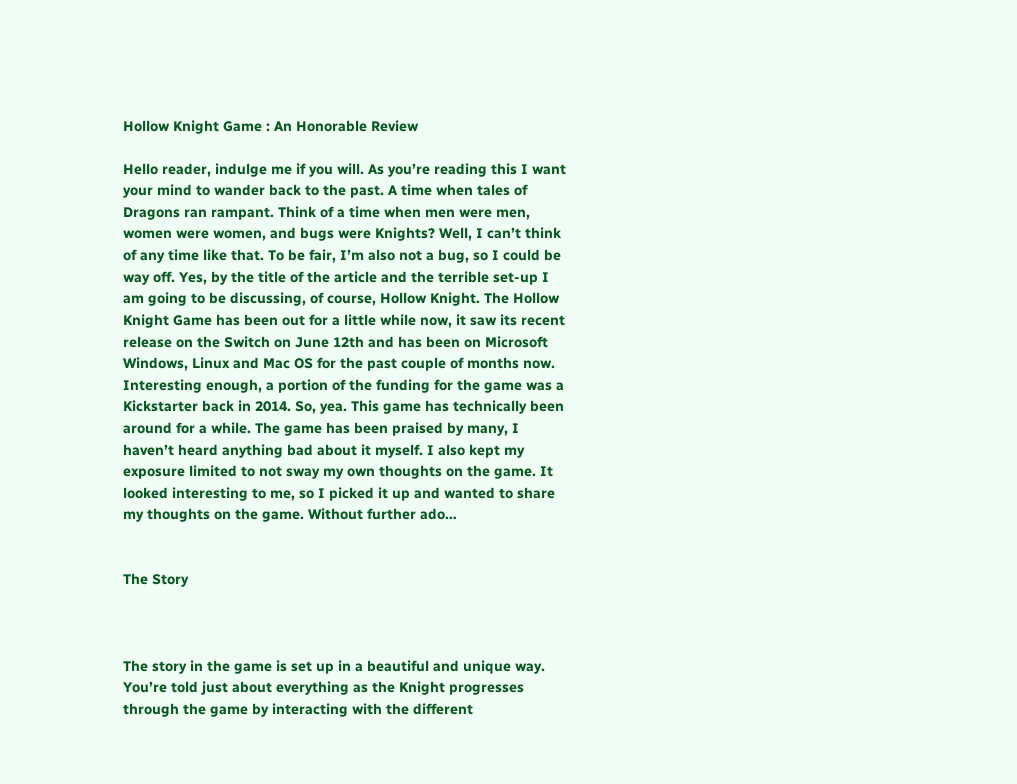Hollow Knight Game : An Honorable Review

Hello reader, indulge me if you will. As you’re reading this I want your mind to wander back to the past. A time when tales of Dragons ran rampant. Think of a time when men were men, women were women, and bugs were Knights? Well, I can’t think of any time like that. To be fair, I’m also not a bug, so I could be way off. Yes, by the title of the article and the terrible set-up I am going to be discussing, of course, Hollow Knight. The Hollow Knight Game has been out for a little while now, it saw its recent release on the Switch on June 12th and has been on Microsoft Windows, Linux and Mac OS for the past couple of months now. Interesting enough, a portion of the funding for the game was a Kickstarter back in 2014. So, yea. This game has technically been around for a while. The game has been praised by many, I haven’t heard anything bad about it myself. I also kept my exposure limited to not sway my own thoughts on the game. It looked interesting to me, so I picked it up and wanted to share my thoughts on the game. Without further ado…


The Story



The story in the game is set up in a beautiful and unique way. You’re told just about everything as the Knight progresses through the game by interacting with the different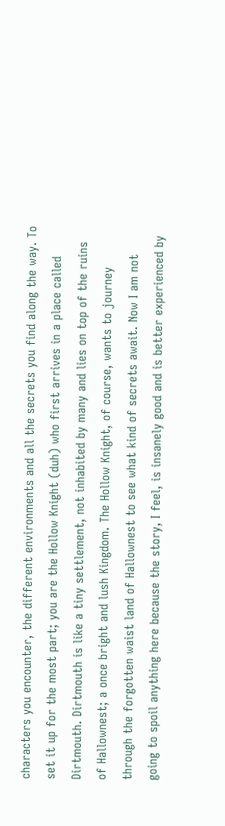characters you encounter, the different environments and all the secrets you find along the way. To set it up for the most part; you are the Hollow Knight (duh) who first arrives in a place called Dirtmouth. Dirtmouth is like a tiny settlement, not inhabited by many and lies on top of the ruins of Hallownest; a once bright and lush Kingdom. The Hollow Knight, of course, wants to journey through the forgotten waist land of Hallownest to see what kind of secrets await. Now I am not going to spoil anything here because the story, I feel, is insanely good and is better experienced by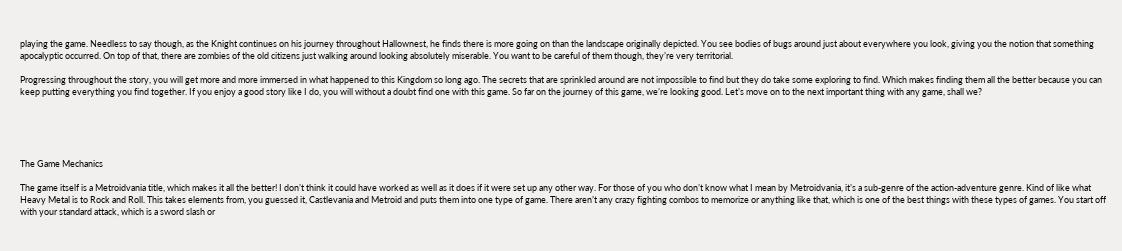playing the game. Needless to say though, as the Knight continues on his journey throughout Hallownest, he finds there is more going on than the landscape originally depicted. You see bodies of bugs around just about everywhere you look, giving you the notion that something apocalyptic occurred. On top of that, there are zombies of the old citizens just walking around looking absolutely miserable. You want to be careful of them though, they’re very territorial.

Progressing throughout the story, you will get more and more immersed in what happened to this Kingdom so long ago. The secrets that are sprinkled around are not impossible to find but they do take some exploring to find. Which makes finding them all the better because you can keep putting everything you find together. If you enjoy a good story like I do, you will without a doubt find one with this game. So far on the journey of this game, we’re looking good. Let’s move on to the next important thing with any game, shall we?





The Game Mechanics

The game itself is a Metroidvania title, which makes it all the better! I don’t think it could have worked as well as it does if it were set up any other way. For those of you who don’t know what I mean by Metroidvania, it’s a sub-genre of the action-adventure genre. Kind of like what Heavy Metal is to Rock and Roll. This takes elements from, you guessed it, Castlevania and Metroid and puts them into one type of game. There aren’t any crazy fighting combos to memorize or anything like that, which is one of the best things with these types of games. You start off with your standard attack, which is a sword slash or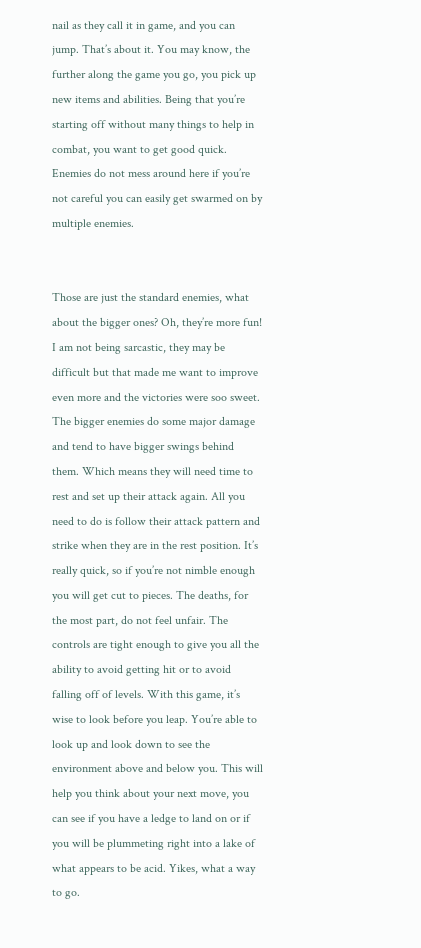nail as they call it in game, and you can jump. That’s about it. You may know, the further along the game you go, you pick up new items and abilities. Being that you’re starting off without many things to help in combat, you want to get good quick. Enemies do not mess around here if you’re not careful you can easily get swarmed on by multiple enemies.


Those are just the standard enemies, what about the bigger ones? Oh, they’re more fun! I am not being sarcastic, they may be difficult but that made me want to improve even more and the victories were soo sweet. The bigger enemies do some major damage and tend to have bigger swings behind them. Which means they will need time to rest and set up their attack again. All you need to do is follow their attack pattern and strike when they are in the rest position. It’s really quick, so if you’re not nimble enough you will get cut to pieces. The deaths, for the most part, do not feel unfair. The controls are tight enough to give you all the ability to avoid getting hit or to avoid falling off of levels. With this game, it’s wise to look before you leap. You’re able to look up and look down to see the environment above and below you. This will help you think about your next move, you can see if you have a ledge to land on or if you will be plummeting right into a lake of what appears to be acid. Yikes, what a way to go.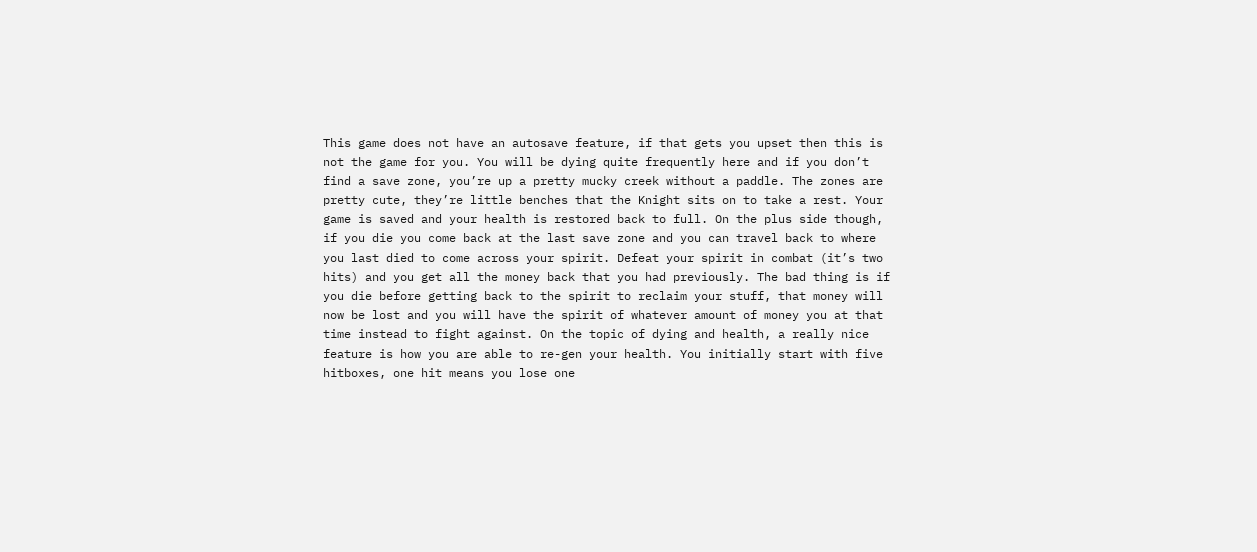This game does not have an autosave feature, if that gets you upset then this is not the game for you. You will be dying quite frequently here and if you don’t find a save zone, you’re up a pretty mucky creek without a paddle. The zones are pretty cute, they’re little benches that the Knight sits on to take a rest. Your game is saved and your health is restored back to full. On the plus side though, if you die you come back at the last save zone and you can travel back to where you last died to come across your spirit. Defeat your spirit in combat (it’s two hits) and you get all the money back that you had previously. The bad thing is if you die before getting back to the spirit to reclaim your stuff, that money will now be lost and you will have the spirit of whatever amount of money you at that time instead to fight against. On the topic of dying and health, a really nice feature is how you are able to re-gen your health. You initially start with five hitboxes, one hit means you lose one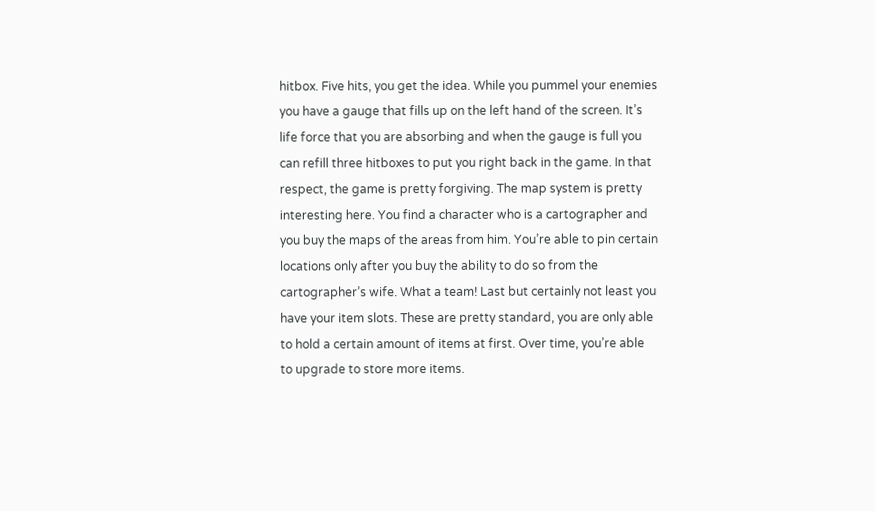hitbox. Five hits, you get the idea. While you pummel your enemies you have a gauge that fills up on the left hand of the screen. It’s life force that you are absorbing and when the gauge is full you can refill three hitboxes to put you right back in the game. In that respect, the game is pretty forgiving. The map system is pretty interesting here. You find a character who is a cartographer and you buy the maps of the areas from him. You’re able to pin certain locations only after you buy the ability to do so from the cartographer’s wife. What a team! Last but certainly not least you have your item slots. These are pretty standard, you are only able to hold a certain amount of items at first. Over time, you’re able to upgrade to store more items.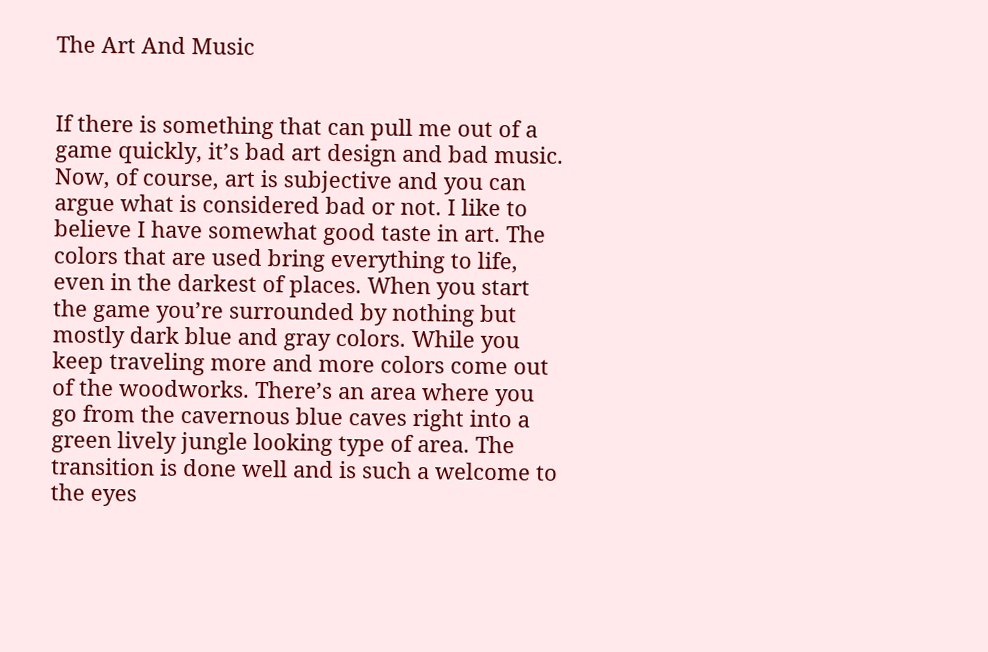The Art And Music


If there is something that can pull me out of a game quickly, it’s bad art design and bad music. Now, of course, art is subjective and you can argue what is considered bad or not. I like to believe I have somewhat good taste in art. The colors that are used bring everything to life, even in the darkest of places. When you start the game you’re surrounded by nothing but mostly dark blue and gray colors. While you keep traveling more and more colors come out of the woodworks. There’s an area where you go from the cavernous blue caves right into a green lively jungle looking type of area. The transition is done well and is such a welcome to the eyes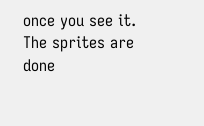once you see it. The sprites are done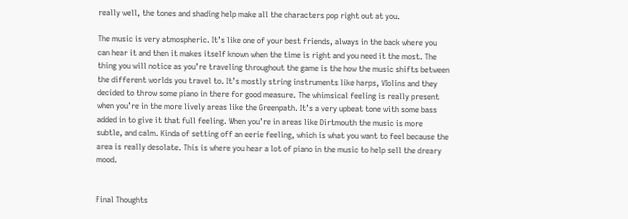really well, the tones and shading help make all the characters pop right out at you.

The music is very atmospheric. It’s like one of your best friends, always in the back where you can hear it and then it makes itself known when the time is right and you need it the most. The thing you will notice as you’re traveling throughout the game is the how the music shifts between the different worlds you travel to. It’s mostly string instruments like harps, VIolins and they decided to throw some piano in there for good measure. The whimsical feeling is really present when you’re in the more lively areas like the Greenpath. It’s a very upbeat tone with some bass added in to give it that full feeling. When you’re in areas like Dirtmouth the music is more subtle, and calm. Kinda of setting off an eerie feeling, which is what you want to feel because the area is really desolate. This is where you hear a lot of piano in the music to help sell the dreary mood.


Final Thoughts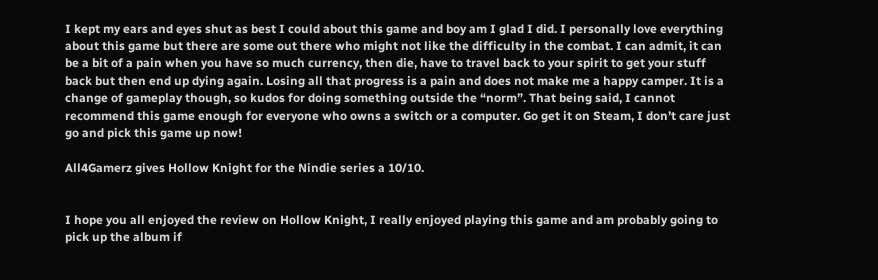I kept my ears and eyes shut as best I could about this game and boy am I glad I did. I personally love everything about this game but there are some out there who might not like the difficulty in the combat. I can admit, it can be a bit of a pain when you have so much currency, then die, have to travel back to your spirit to get your stuff back but then end up dying again. Losing all that progress is a pain and does not make me a happy camper. It is a change of gameplay though, so kudos for doing something outside the “norm”. That being said, I cannot recommend this game enough for everyone who owns a switch or a computer. Go get it on Steam, I don’t care just go and pick this game up now!

All4Gamerz gives Hollow Knight for the Nindie series a 10/10.


I hope you all enjoyed the review on Hollow Knight, I really enjoyed playing this game and am probably going to pick up the album if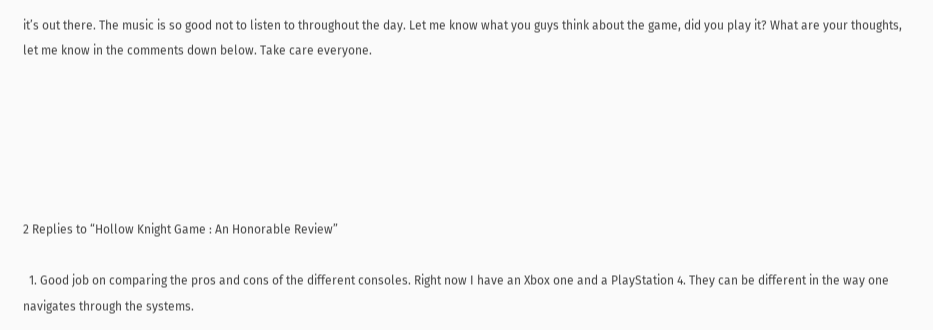it’s out there. The music is so good not to listen to throughout the day. Let me know what you guys think about the game, did you play it? What are your thoughts, let me know in the comments down below. Take care everyone.






2 Replies to “Hollow Knight Game : An Honorable Review”

  1. Good job on comparing the pros and cons of the different consoles. Right now I have an Xbox one and a PlayStation 4. They can be different in the way one navigates through the systems.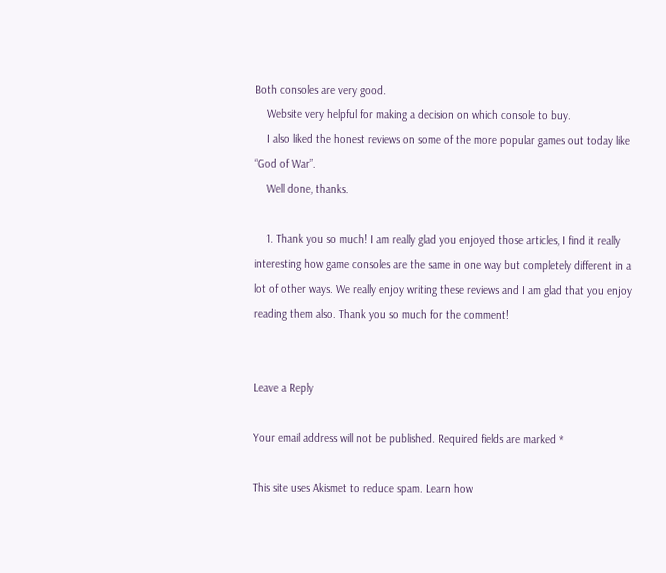Both consoles are very good.
    Website very helpful for making a decision on which console to buy.
    I also liked the honest reviews on some of the more popular games out today like “God of War”.
    Well done, thanks.

    1. Thank you so much! I am really glad you enjoyed those articles, I find it really interesting how game consoles are the same in one way but completely different in a lot of other ways. We really enjoy writing these reviews and I am glad that you enjoy reading them also. Thank you so much for the comment!


Leave a Reply

Your email address will not be published. Required fields are marked *

This site uses Akismet to reduce spam. Learn how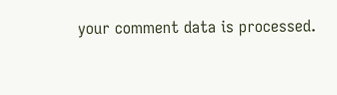your comment data is processed.